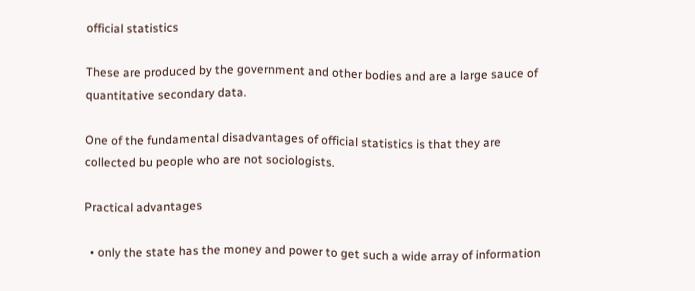official statistics

These are produced by the government and other bodies and are a large sauce of quantitative secondary data.

One of the fundamental disadvantages of official statistics is that they are collected bu people who are not sociologists.

Practical advantages

  • only the state has the money and power to get such a wide array of information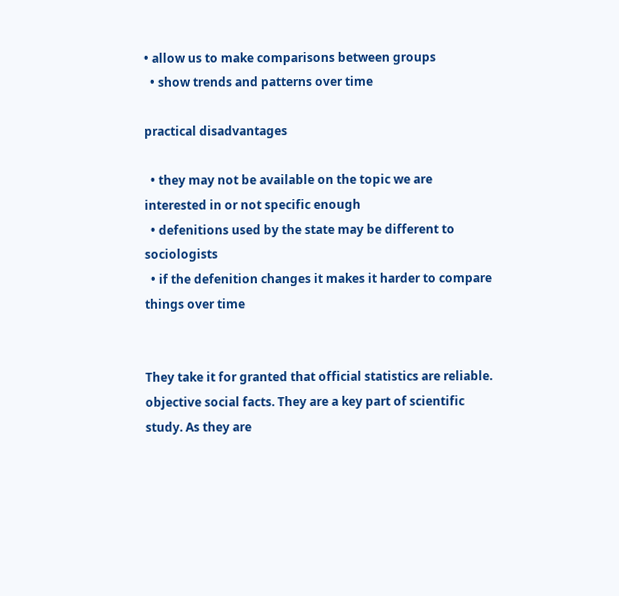• allow us to make comparisons between groups
  • show trends and patterns over time

practical disadvantages

  • they may not be available on the topic we are interested in or not specific enough
  • defenitions used by the state may be different to sociologists
  • if the defenition changes it makes it harder to compare things over time


They take it for granted that official statistics are reliable. objective social facts. They are a key part of scientific study. As they are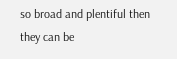so broad and plentiful then they can be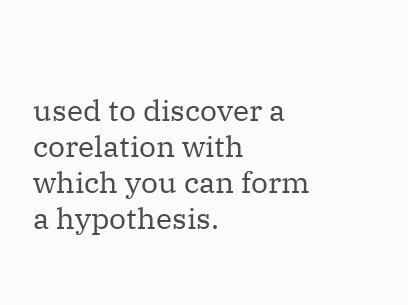used to discover a corelation with which you can form a hypothesis.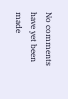No comments have yet been made